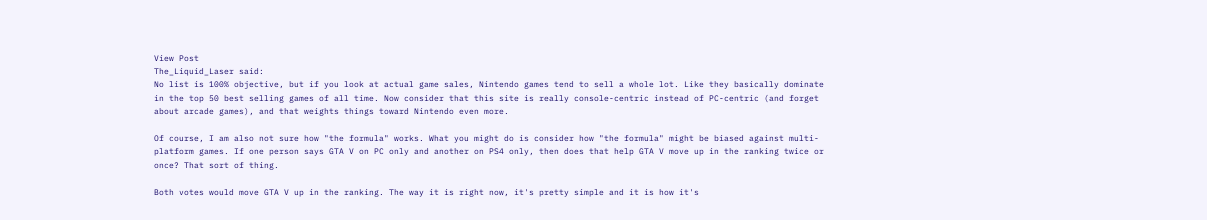View Post
The_Liquid_Laser said:
No list is 100% objective, but if you look at actual game sales, Nintendo games tend to sell a whole lot. Like they basically dominate in the top 50 best selling games of all time. Now consider that this site is really console-centric instead of PC-centric (and forget about arcade games), and that weights things toward Nintendo even more.

Of course, I am also not sure how "the formula" works. What you might do is consider how "the formula" might be biased against multi-platform games. If one person says GTA V on PC only and another on PS4 only, then does that help GTA V move up in the ranking twice or once? That sort of thing.

Both votes would move GTA V up in the ranking. The way it is right now, it's pretty simple and it is how it's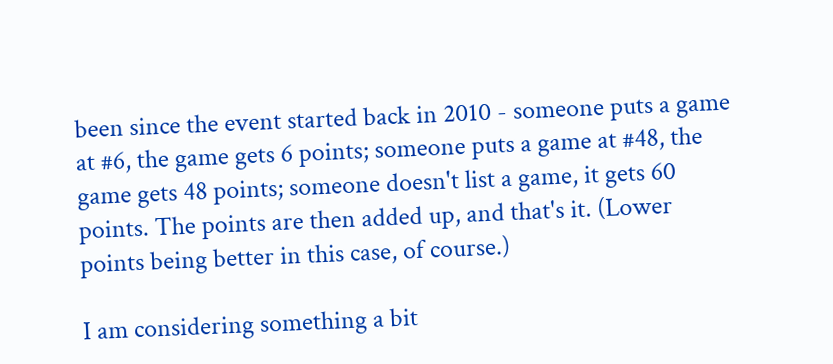been since the event started back in 2010 - someone puts a game at #6, the game gets 6 points; someone puts a game at #48, the game gets 48 points; someone doesn't list a game, it gets 60 points. The points are then added up, and that's it. (Lower points being better in this case, of course.)

I am considering something a bit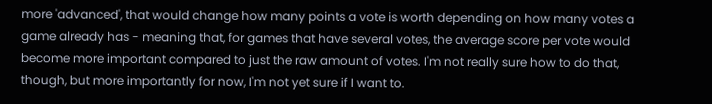more 'advanced', that would change how many points a vote is worth depending on how many votes a game already has - meaning that, for games that have several votes, the average score per vote would become more important compared to just the raw amount of votes. I'm not really sure how to do that, though, but more importantly for now, I'm not yet sure if I want to.